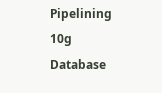Pipelining 10g Database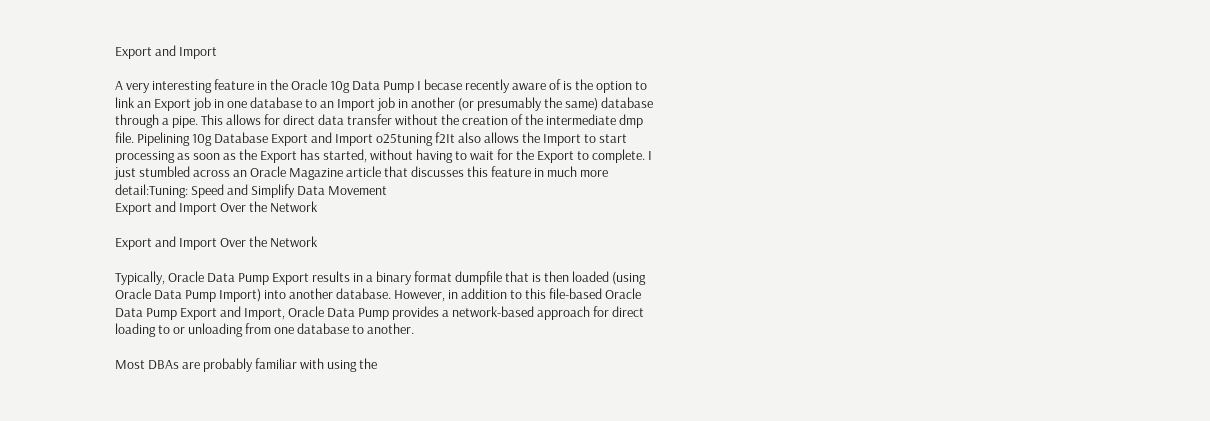Export and Import

A very interesting feature in the Oracle 10g Data Pump I becase recently aware of is the option to link an Export job in one database to an Import job in another (or presumably the same) database through a pipe. This allows for direct data transfer without the creation of the intermediate dmp file. Pipelining 10g Database Export and Import o25tuning f2It also allows the Import to start processing as soon as the Export has started, without having to wait for the Export to complete. I just stumbled across an Oracle Magazine article that discusses this feature in much more detail:Tuning: Speed and Simplify Data Movement
Export and Import Over the Network

Export and Import Over the Network

Typically, Oracle Data Pump Export results in a binary format dumpfile that is then loaded (using Oracle Data Pump Import) into another database. However, in addition to this file-based Oracle Data Pump Export and Import, Oracle Data Pump provides a network-based approach for direct loading to or unloading from one database to another.

Most DBAs are probably familiar with using the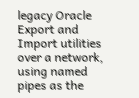legacy Oracle Export and Import utilities over a network, using named pipes as the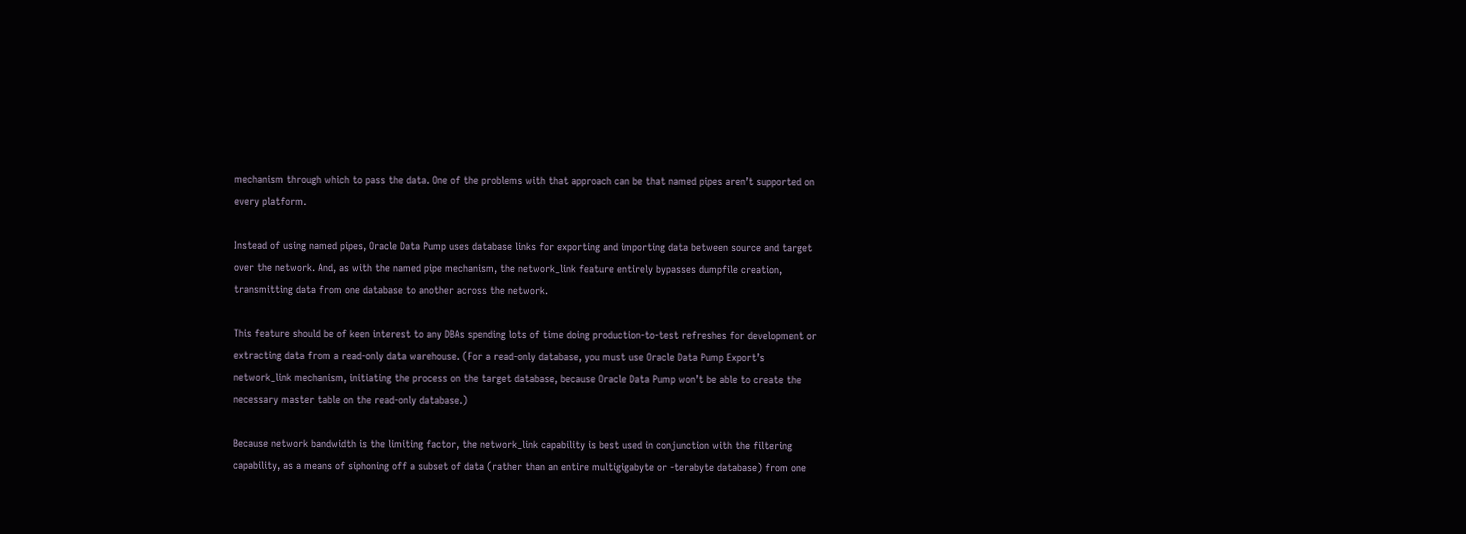mechanism through which to pass the data. One of the problems with that approach can be that named pipes aren’t supported on every platform.

Instead of using named pipes, Oracle Data Pump uses database links for exporting and importing data between source and target over the network. And, as with the named pipe mechanism, the network_link feature entirely bypasses dumpfile creation, transmitting data from one database to another across the network.

This feature should be of keen interest to any DBAs spending lots of time doing production-to-test refreshes for development or extracting data from a read-only data warehouse. (For a read-only database, you must use Oracle Data Pump Export’s network_link mechanism, initiating the process on the target database, because Oracle Data Pump won’t be able to create the necessary master table on the read-only database.)

Because network bandwidth is the limiting factor, the network_link capability is best used in conjunction with the filtering capability, as a means of siphoning off a subset of data (rather than an entire multigigabyte or -terabyte database) from one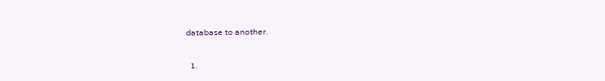database to another.


  1.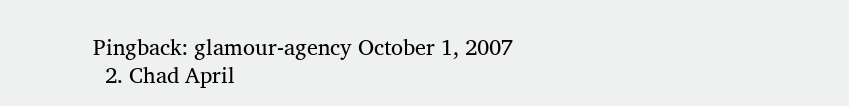Pingback: glamour-agency October 1, 2007
  2. Chad April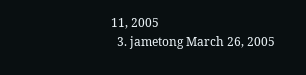11, 2005
  3. jametong March 26, 2005